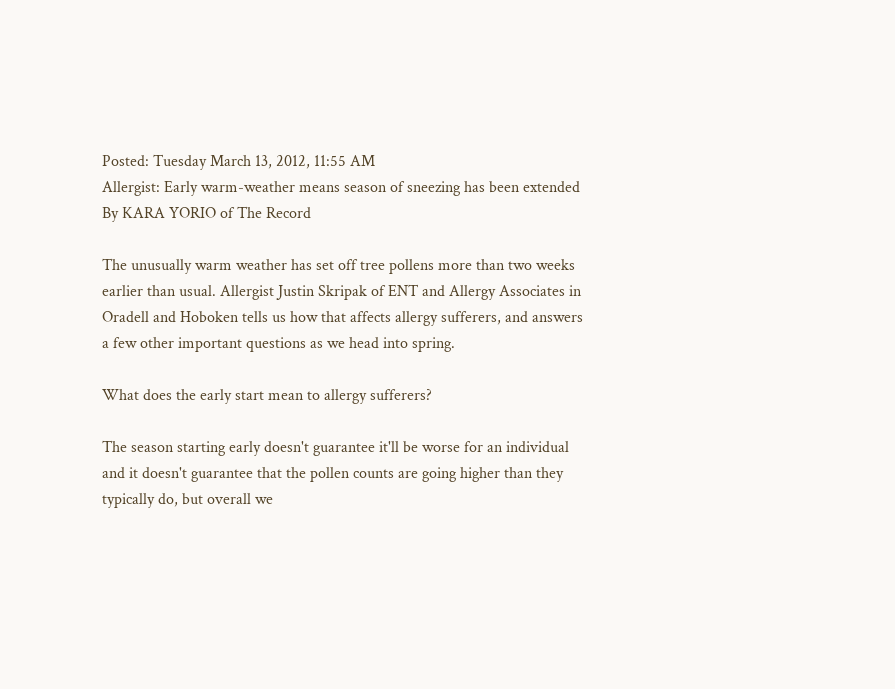Posted: Tuesday March 13, 2012, 11:55 AM
Allergist: Early warm-weather means season of sneezing has been extended
By KARA YORIO of The Record

The unusually warm weather has set off tree pollens more than two weeks earlier than usual. Allergist Justin Skripak of ENT and Allergy Associates in Oradell and Hoboken tells us how that affects allergy sufferers, and answers a few other important questions as we head into spring.

What does the early start mean to allergy sufferers?

The season starting early doesn't guarantee it'll be worse for an individual and it doesn't guarantee that the pollen counts are going higher than they typically do, but overall we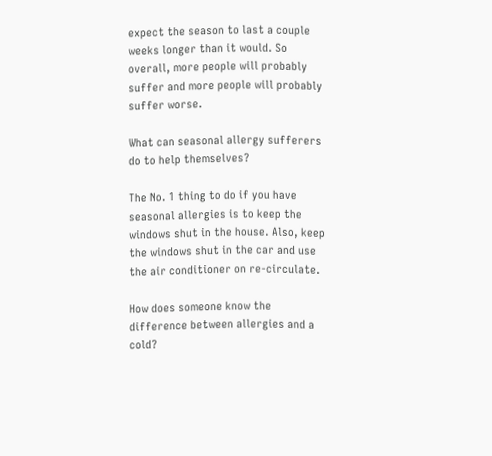expect the season to last a couple weeks longer than it would. So overall, more people will probably suffer and more people will probably suffer worse.

What can seasonal allergy sufferers do to help themselves?

The No. 1 thing to do if you have seasonal allergies is to keep the windows shut in the house. Also, keep the windows shut in the car and use the air conditioner on re-circulate.

How does someone know the difference between allergies and a cold?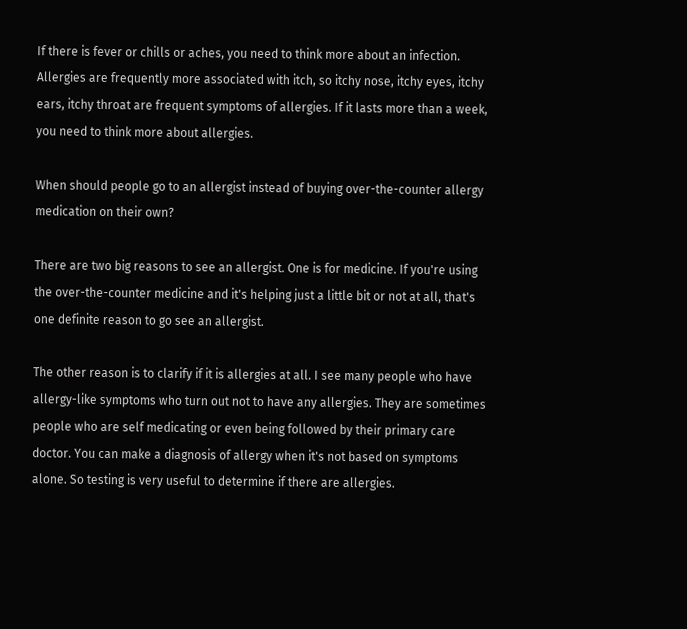If there is fever or chills or aches, you need to think more about an infection. Allergies are frequently more associated with itch, so itchy nose, itchy eyes, itchy ears, itchy throat are frequent symptoms of allergies. If it lasts more than a week, you need to think more about allergies.

When should people go to an allergist instead of buying over-the-counter allergy medication on their own?

There are two big reasons to see an allergist. One is for medicine. If you're using the over-the-counter medicine and it's helping just a little bit or not at all, that's one definite reason to go see an allergist.

The other reason is to clarify if it is allergies at all. I see many people who have allergy-like symptoms who turn out not to have any allergies. They are sometimes people who are self medicating or even being followed by their primary care doctor. You can make a diagnosis of allergy when it's not based on symptoms alone. So testing is very useful to determine if there are allergies.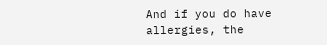And if you do have allergies, the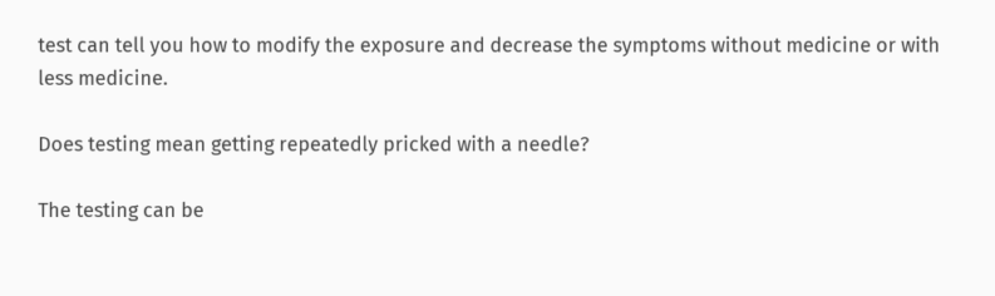test can tell you how to modify the exposure and decrease the symptoms without medicine or with less medicine.

Does testing mean getting repeatedly pricked with a needle?

The testing can be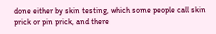done either by skin testing, which some people call skin prick or pin prick, and there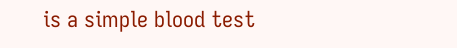is a simple blood test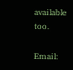available too.

Email: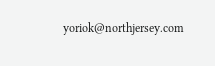yoriok@northjersey.com